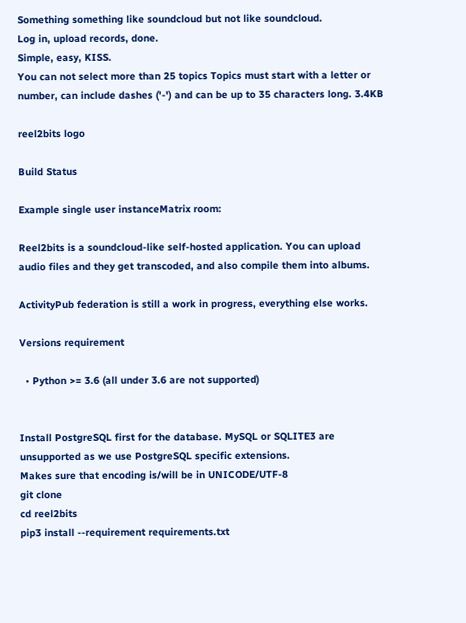Something something like soundcloud but not like soundcloud.
Log in, upload records, done.
Simple, easy, KISS.
You can not select more than 25 topics Topics must start with a letter or number, can include dashes ('-') and can be up to 35 characters long. 3.4KB

reel2bits logo

Build Status

Example single user instanceMatrix room:

Reel2bits is a soundcloud-like self-hosted application. You can upload audio files and they get transcoded, and also compile them into albums.

ActivityPub federation is still a work in progress, everything else works.

Versions requirement

  • Python >= 3.6 (all under 3.6 are not supported)


Install PostgreSQL first for the database. MySQL or SQLITE3 are unsupported as we use PostgreSQL specific extensions.
Makes sure that encoding is/will be in UNICODE/UTF-8
git clone
cd reel2bits
pip3 install --requirement requirements.txt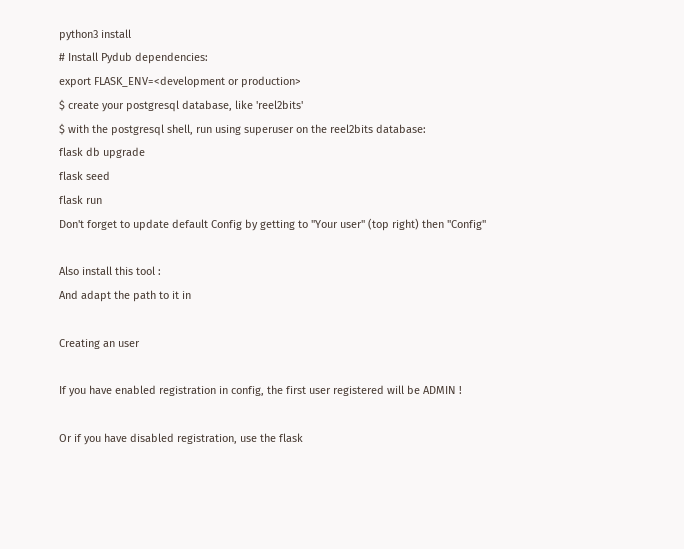python3 install
# Install Pydub dependencies:
export FLASK_ENV=<development or production>
$ create your postgresql database, like 'reel2bits'
$ with the postgresql shell, run using superuser on the reel2bits database:
flask db upgrade
flask seed
flask run
Don't forget to update default Config by getting to "Your user" (top right) then "Config"

Also install this tool :
And adapt the path to it in

Creating an user

If you have enabled registration in config, the first user registered will be ADMIN !

Or if you have disabled registration, use the flask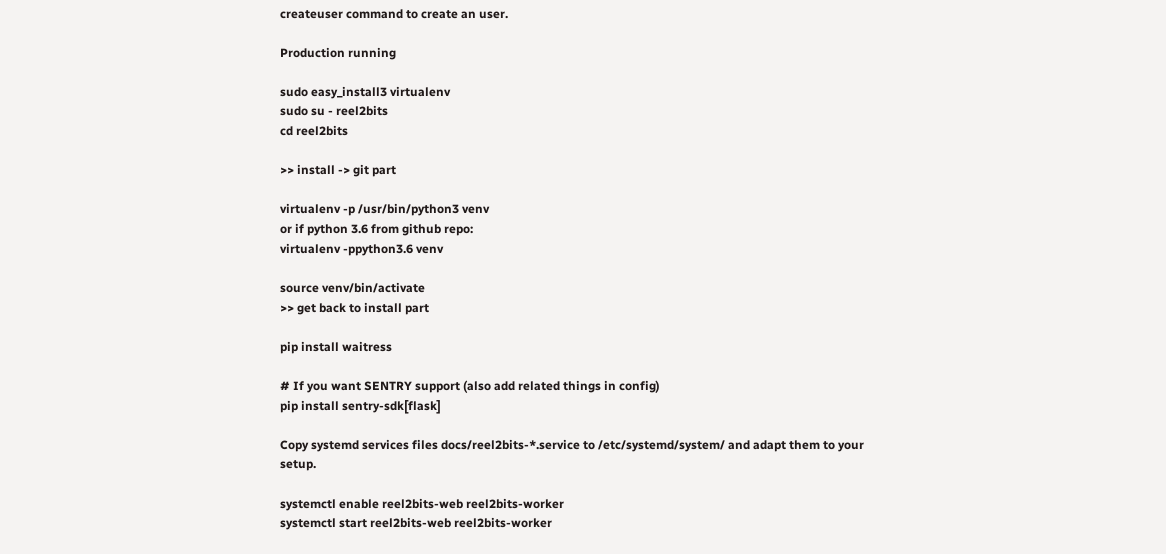createuser command to create an user.

Production running

sudo easy_install3 virtualenv
sudo su - reel2bits
cd reel2bits

>> install -> git part

virtualenv -p /usr/bin/python3 venv
or if python 3.6 from github repo:
virtualenv -ppython3.6 venv

source venv/bin/activate
>> get back to install part

pip install waitress

# If you want SENTRY support (also add related things in config)
pip install sentry-sdk[flask]

Copy systemd services files docs/reel2bits-*.service to /etc/systemd/system/ and adapt them to your setup.

systemctl enable reel2bits-web reel2bits-worker
systemctl start reel2bits-web reel2bits-worker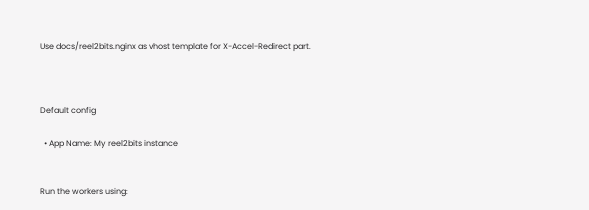Use docs/reel2bits.nginx as vhost template for X-Accel-Redirect part.



Default config

  • App Name: My reel2bits instance


Run the workers using: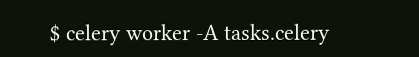$ celery worker -A tasks.celery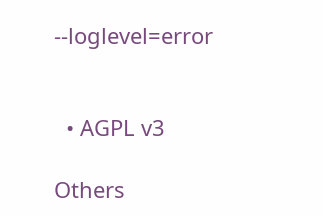--loglevel=error


  • AGPL v3

Others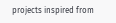projects inspired from